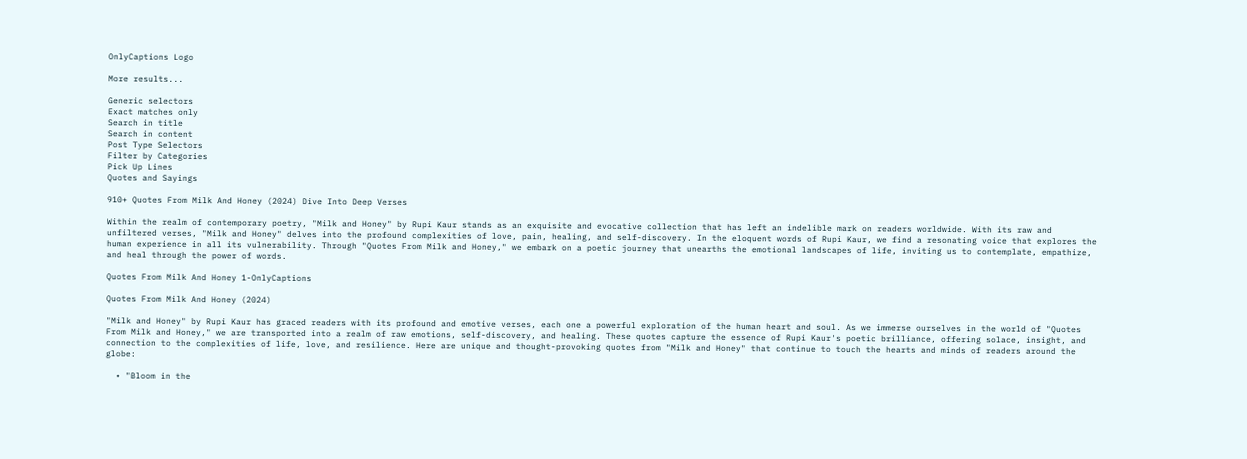OnlyCaptions Logo

More results...

Generic selectors
Exact matches only
Search in title
Search in content
Post Type Selectors
Filter by Categories
Pick Up Lines
Quotes and Sayings

910+ Quotes From Milk And Honey (2024) Dive Into Deep Verses

Within the realm of contemporary poetry, "Milk and Honey" by Rupi Kaur stands as an exquisite and evocative collection that has left an indelible mark on readers worldwide. With its raw and unfiltered verses, "Milk and Honey" delves into the profound complexities of love, pain, healing, and self-discovery. In the eloquent words of Rupi Kaur, we find a resonating voice that explores the human experience in all its vulnerability. Through "Quotes From Milk and Honey," we embark on a poetic journey that unearths the emotional landscapes of life, inviting us to contemplate, empathize, and heal through the power of words.

Quotes From Milk And Honey 1-OnlyCaptions

Quotes From Milk And Honey (2024)

"Milk and Honey" by Rupi Kaur has graced readers with its profound and emotive verses, each one a powerful exploration of the human heart and soul. As we immerse ourselves in the world of "Quotes From Milk and Honey," we are transported into a realm of raw emotions, self-discovery, and healing. These quotes capture the essence of Rupi Kaur's poetic brilliance, offering solace, insight, and connection to the complexities of life, love, and resilience. Here are unique and thought-provoking quotes from "Milk and Honey" that continue to touch the hearts and minds of readers around the globe:

  • "Bloom in the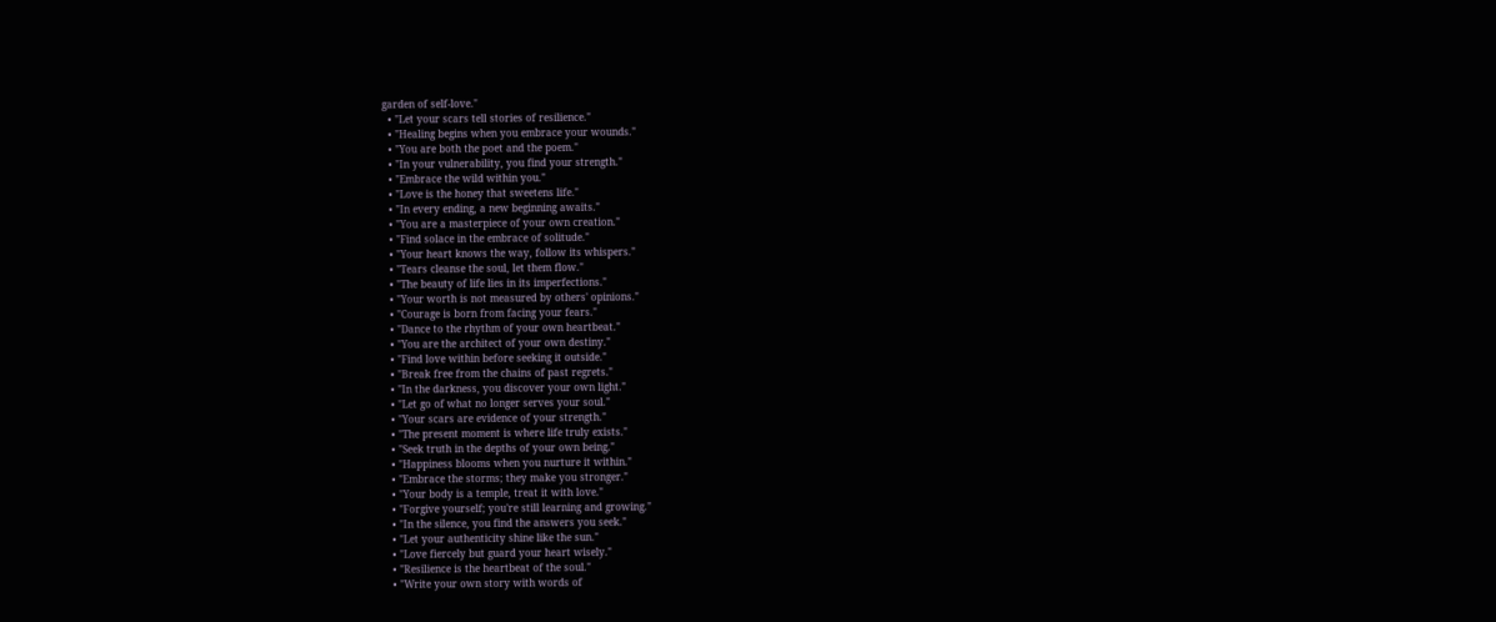garden of self-love."
  • "Let your scars tell stories of resilience."
  • "Healing begins when you embrace your wounds."
  • "You are both the poet and the poem."
  • "In your vulnerability, you find your strength."
  • "Embrace the wild within you."
  • "Love is the honey that sweetens life."
  • "In every ending, a new beginning awaits."
  • "You are a masterpiece of your own creation."
  • "Find solace in the embrace of solitude."
  • "Your heart knows the way, follow its whispers."
  • "Tears cleanse the soul, let them flow."
  • "The beauty of life lies in its imperfections."
  • "Your worth is not measured by others' opinions."
  • "Courage is born from facing your fears."
  • "Dance to the rhythm of your own heartbeat."
  • "You are the architect of your own destiny."
  • "Find love within before seeking it outside."
  • "Break free from the chains of past regrets."
  • "In the darkness, you discover your own light."
  • "Let go of what no longer serves your soul."
  • "Your scars are evidence of your strength."
  • "The present moment is where life truly exists."
  • "Seek truth in the depths of your own being."
  • "Happiness blooms when you nurture it within."
  • "Embrace the storms; they make you stronger."
  • "Your body is a temple, treat it with love."
  • "Forgive yourself; you're still learning and growing."
  • "In the silence, you find the answers you seek."
  • "Let your authenticity shine like the sun."
  • "Love fiercely but guard your heart wisely."
  • "Resilience is the heartbeat of the soul."
  • "Write your own story with words of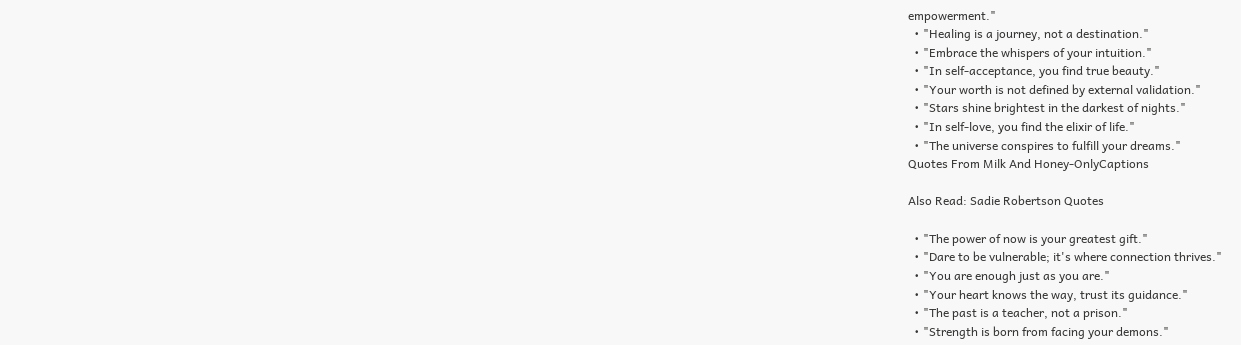empowerment."
  • "Healing is a journey, not a destination."
  • "Embrace the whispers of your intuition."
  • "In self-acceptance, you find true beauty."
  • "Your worth is not defined by external validation."
  • "Stars shine brightest in the darkest of nights."
  • "In self-love, you find the elixir of life."
  • "The universe conspires to fulfill your dreams."
Quotes From Milk And Honey-OnlyCaptions

Also Read: Sadie Robertson Quotes

  • "The power of now is your greatest gift."
  • "Dare to be vulnerable; it's where connection thrives."
  • "You are enough just as you are."
  • "Your heart knows the way, trust its guidance."
  • "The past is a teacher, not a prison."
  • "Strength is born from facing your demons."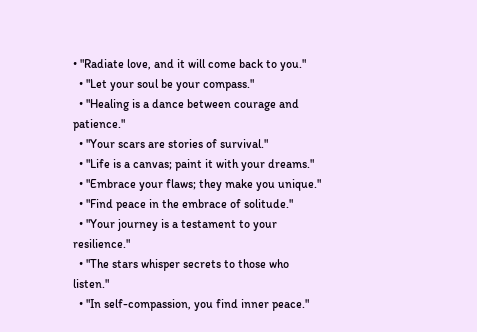• "Radiate love, and it will come back to you."
  • "Let your soul be your compass."
  • "Healing is a dance between courage and patience."
  • "Your scars are stories of survival."
  • "Life is a canvas; paint it with your dreams."
  • "Embrace your flaws; they make you unique."
  • "Find peace in the embrace of solitude."
  • "Your journey is a testament to your resilience."
  • "The stars whisper secrets to those who listen."
  • "In self-compassion, you find inner peace."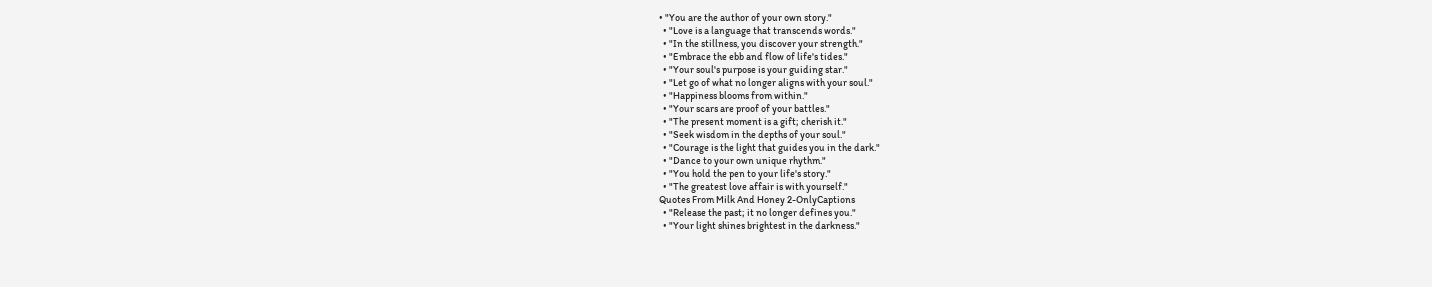• "You are the author of your own story."
  • "Love is a language that transcends words."
  • "In the stillness, you discover your strength."
  • "Embrace the ebb and flow of life's tides."
  • "Your soul's purpose is your guiding star."
  • "Let go of what no longer aligns with your soul."
  • "Happiness blooms from within."
  • "Your scars are proof of your battles."
  • "The present moment is a gift; cherish it."
  • "Seek wisdom in the depths of your soul."
  • "Courage is the light that guides you in the dark."
  • "Dance to your own unique rhythm."
  • "You hold the pen to your life's story."
  • "The greatest love affair is with yourself."
Quotes From Milk And Honey 2-OnlyCaptions
  • "Release the past; it no longer defines you."
  • "Your light shines brightest in the darkness."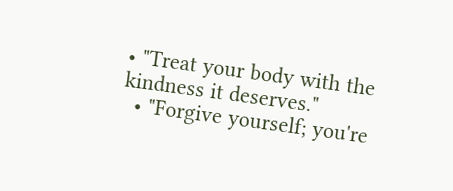• "Treat your body with the kindness it deserves."
  • "Forgive yourself; you're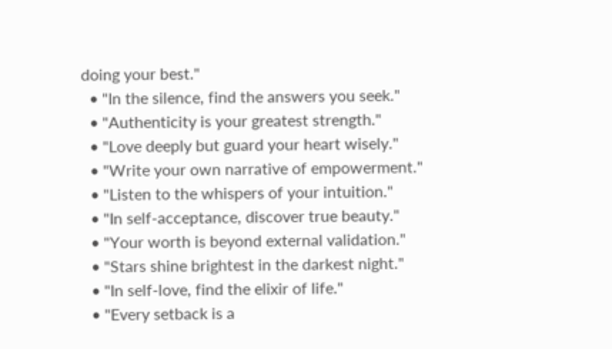doing your best."
  • "In the silence, find the answers you seek."
  • "Authenticity is your greatest strength."
  • "Love deeply but guard your heart wisely."
  • "Write your own narrative of empowerment."
  • "Listen to the whispers of your intuition."
  • "In self-acceptance, discover true beauty."
  • "Your worth is beyond external validation."
  • "Stars shine brightest in the darkest night."
  • "In self-love, find the elixir of life."
  • "Every setback is a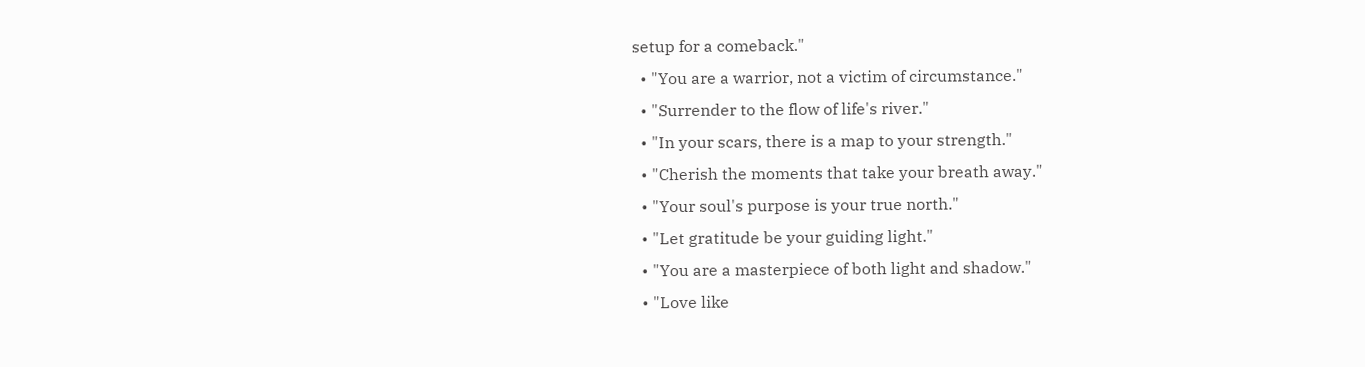setup for a comeback."
  • "You are a warrior, not a victim of circumstance."
  • "Surrender to the flow of life's river."
  • "In your scars, there is a map to your strength."
  • "Cherish the moments that take your breath away."
  • "Your soul's purpose is your true north."
  • "Let gratitude be your guiding light."
  • "You are a masterpiece of both light and shadow."
  • "Love like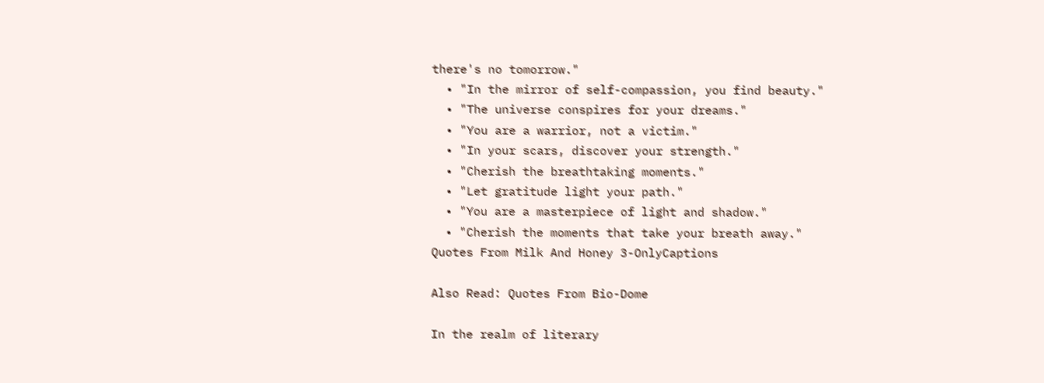there's no tomorrow."
  • "In the mirror of self-compassion, you find beauty."
  • "The universe conspires for your dreams."
  • "You are a warrior, not a victim."
  • "In your scars, discover your strength."
  • "Cherish the breathtaking moments."
  • "Let gratitude light your path."
  • "You are a masterpiece of light and shadow."
  • "Cherish the moments that take your breath away."
Quotes From Milk And Honey 3-OnlyCaptions

Also Read: Quotes From Bio-Dome

In the realm of literary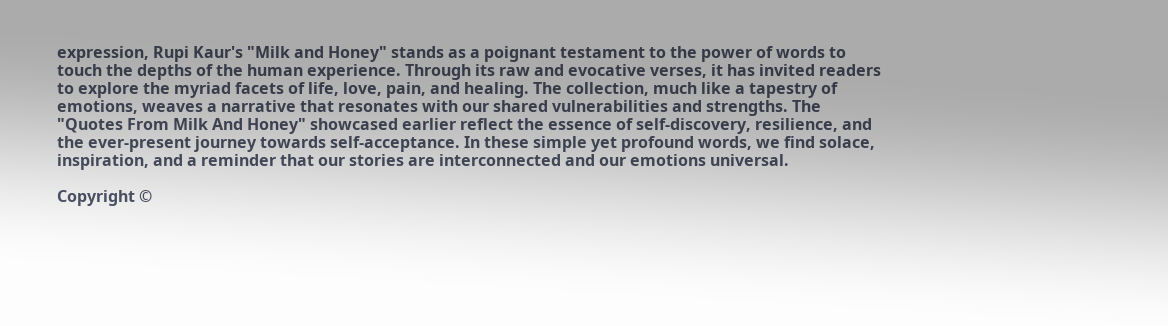expression, Rupi Kaur's "Milk and Honey" stands as a poignant testament to the power of words to touch the depths of the human experience. Through its raw and evocative verses, it has invited readers to explore the myriad facets of life, love, pain, and healing. The collection, much like a tapestry of emotions, weaves a narrative that resonates with our shared vulnerabilities and strengths. The "Quotes From Milk And Honey" showcased earlier reflect the essence of self-discovery, resilience, and the ever-present journey towards self-acceptance. In these simple yet profound words, we find solace, inspiration, and a reminder that our stories are interconnected and our emotions universal.

Copyright ©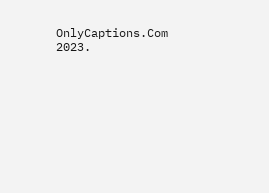OnlyCaptions.Com 2023.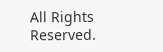All Rights Reserved.